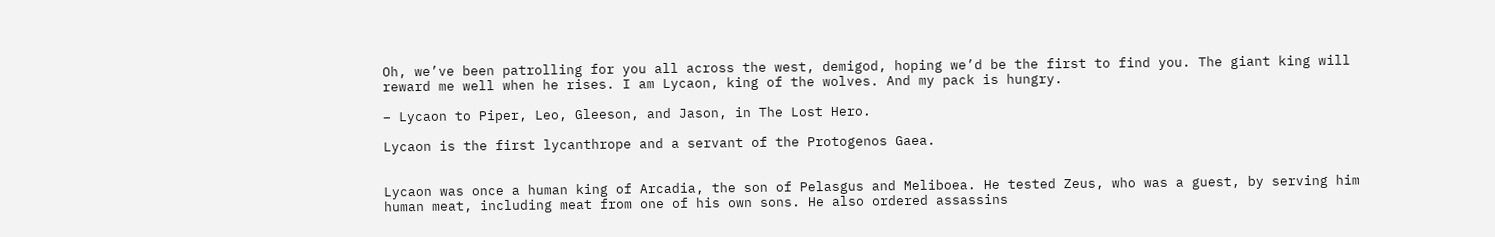Oh, we’ve been patrolling for you all across the west, demigod, hoping we’d be the first to find you. The giant king will reward me well when he rises. I am Lycaon, king of the wolves. And my pack is hungry.

– Lycaon to Piper, Leo, Gleeson, and Jason, in The Lost Hero.

Lycaon is the first lycanthrope and a servant of the Protogenos Gaea.


Lycaon was once a human king of Arcadia, the son of Pelasgus and Meliboea. He tested Zeus, who was a guest, by serving him human meat, including meat from one of his own sons. He also ordered assassins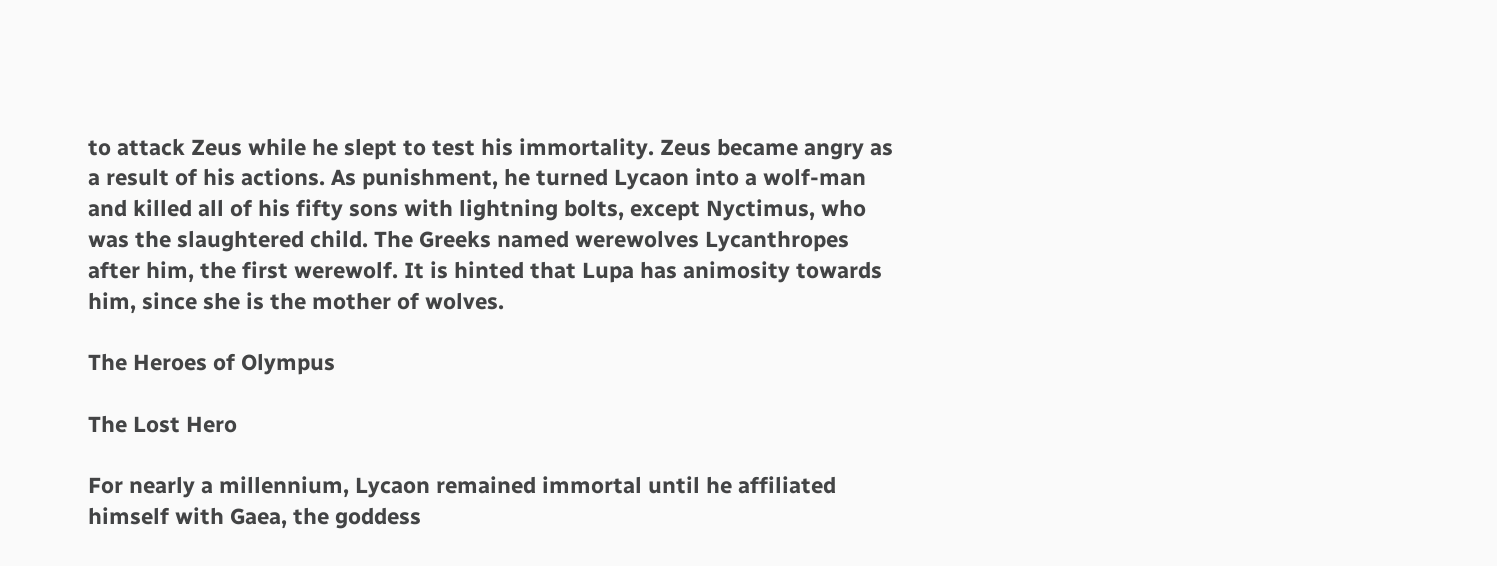to attack Zeus while he slept to test his immortality. Zeus became angry as a result of his actions. As punishment, he turned Lycaon into a wolf-man and killed all of his fifty sons with lightning bolts, except Nyctimus, who was the slaughtered child. The Greeks named werewolves Lycanthropes after him, the first werewolf. It is hinted that Lupa has animosity towards him, since she is the mother of wolves.

The Heroes of Olympus

The Lost Hero

For nearly a millennium, Lycaon remained immortal until he affiliated himself with Gaea, the goddess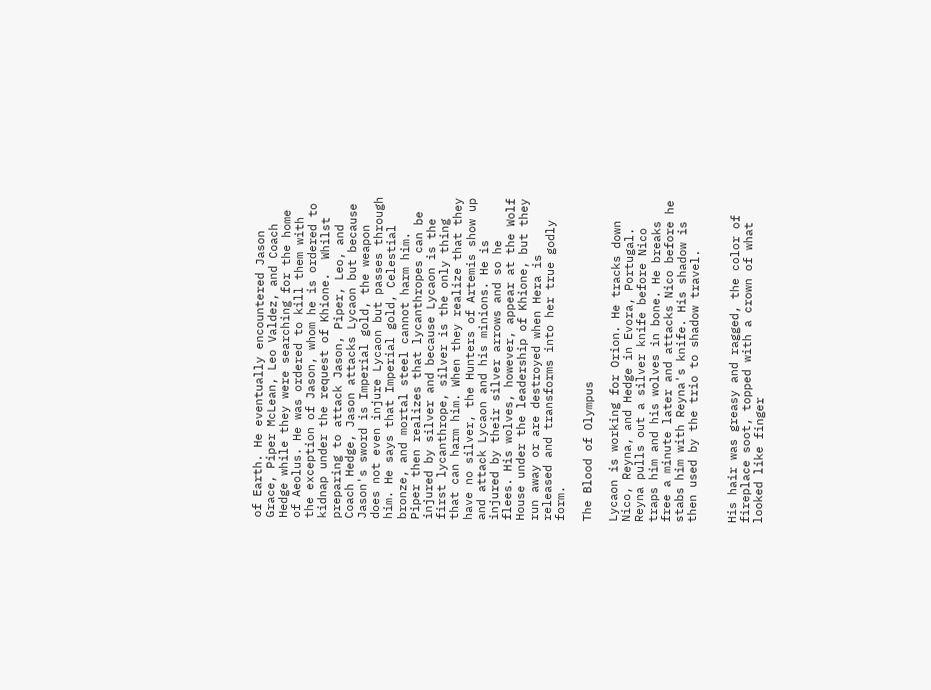of Earth. He eventually encountered Jason Grace, Piper McLean, Leo Valdez, and Coach Hedge while they were searching for the home of Aeolus. He was ordered to kill them with the exception of Jason, whom he is ordered to kidnap under the request of Khione.  Whilst preparing to attack Jason, Piper, Leo, and Coach Hedge, Jason attacks Lycaon but because Jason's sword is Imperial gold, the weapon does not even injure Lycaon but passes through him. He says that Imperial gold, Celestial bronze, and mortal steel cannot harm him. Piper then realizes that lycanthropes can be injured by silver and because Lycaon is the first lycanthrope, silver is the only thing that can harm him. When they realize that they have no silver, the Hunters of Artemis show up and attack Lycaon and his minions. He is injured by their silver arrows and so he flees. His wolves, however, appear at the Wolf House under the leadership of Khione, but they run away or are destroyed when Hera is released and transforms into her true godly form.

The Blood of Olympus

Lycaon is working for Orion. He tracks down Nico, Reyna, and Hedge in Evora, Portugal. Reyna pulls out a silver knife before Nico traps him and his wolves in bone. He breaks free a minute later and attacks Nico before he stabs him with Reyna's knife. His shadow is then used by the trio to shadow travel.


His hair was greasy and ragged, the color of fireplace soot, topped with a crown of what looked like finger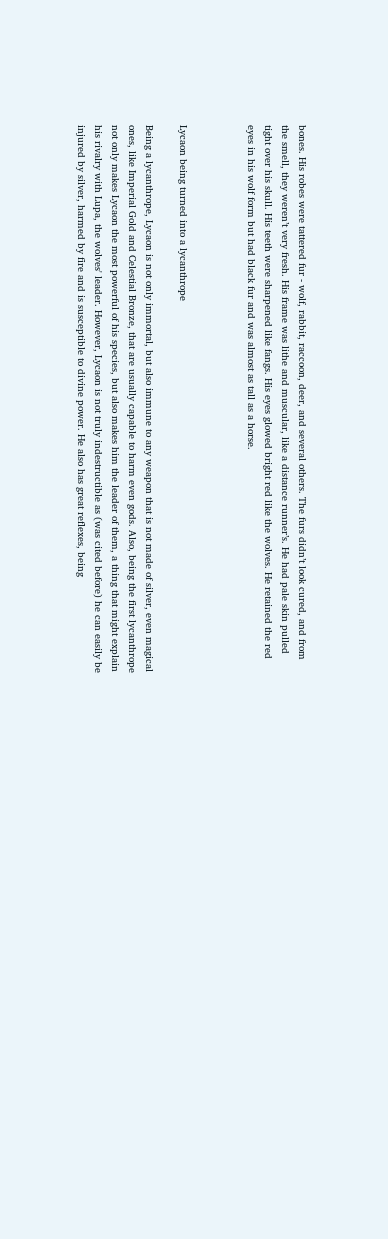bones. His robes were tattered fur - wolf, rabbit, raccoon, deer, and several others. The furs didn’t look cured, and from the smell, they weren’t very fresh. His frame was lithe and muscular, like a distance runner’s. He had pale skin pulled tight over his skull. His teeth were sharpened like fangs. His eyes glowed bright red like the wolves. He retained the red eyes in his wolf form but had black fur and was almost as tall as a horse.



Lycaon being turned into a lycanthrope

Being a lycanthrope, Lycaon is not only immortal, but also immune to any weapon that is not made of silver, even magical ones, like Imperial Gold and Celestial Bronze, that are usually capable to harm even gods. Also, being the first lycanthrope not only makes Lycaon the most powerful of his species, but also makes him the leader of them, a thing that might explain his rivalry with Lupa, the wolves' leader. However, Lycaon is not truly indestructible as (was cited before) he can easily be injured by silver, harmed by fire and is susceptible to divine power. He also has great reflexes, being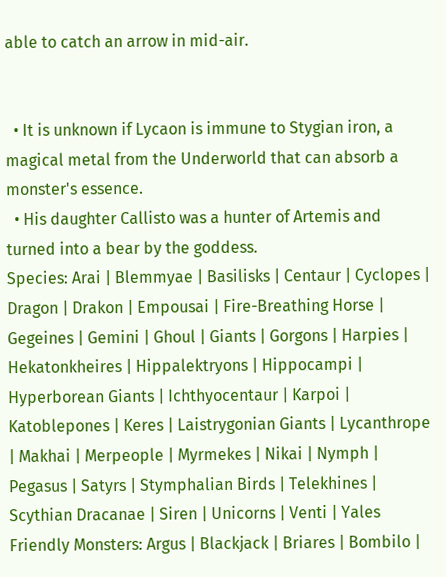able to catch an arrow in mid-air.


  • It is unknown if Lycaon is immune to Stygian iron, a magical metal from the Underworld that can absorb a monster's essence.
  • His daughter Callisto was a hunter of Artemis and turned into a bear by the goddess.
Species: Arai | Blemmyae | Basilisks | Centaur | Cyclopes | Dragon | Drakon | Empousai | Fire-Breathing Horse | Gegeines | Gemini | Ghoul | Giants | Gorgons | Harpies | Hekatonkheires | Hippalektryons | Hippocampi | Hyperborean Giants | Ichthyocentaur | Karpoi | Katoblepones | Keres | Laistrygonian Giants | Lycanthrope | Makhai | Merpeople | Myrmekes | Nikai | Nymph | Pegasus | Satyrs | Stymphalian Birds | Telekhines | Scythian Dracanae | Siren | Unicorns | Venti | Yales
Friendly Monsters: Argus | Blackjack | Briares | Bombilo |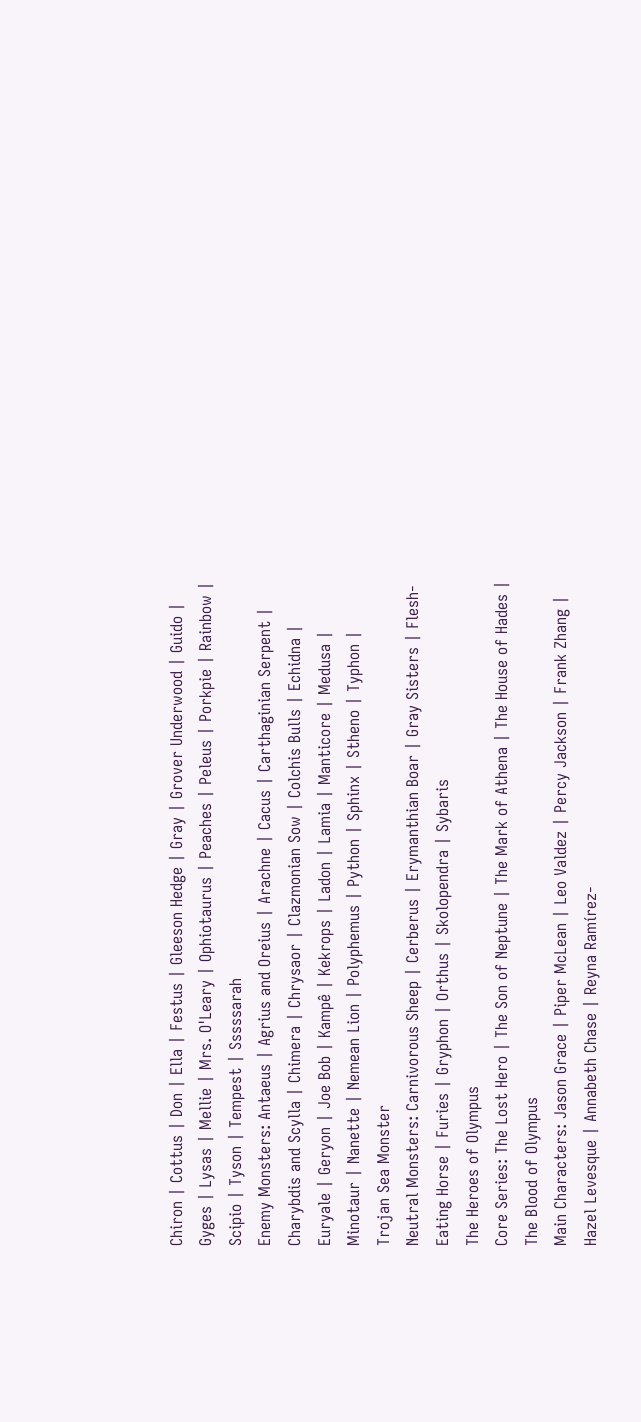Chiron | Cottus | Don | Ella | Festus | Gleeson Hedge | Gray | Grover Underwood | Guido | Gyges | Lysas | Mellie | Mrs. O'Leary | Ophiotaurus | Peaches | Peleus | Porkpie | Rainbow | Scipio | Tyson | Tempest | Sssssarah
Enemy Monsters: Antaeus | Agrius and Oreius | Arachne | Cacus | Carthaginian Serpent | Charybdis and Scylla | Chimera | Chrysaor | Clazmonian Sow | Colchis Bulls | Echidna | Euryale | Geryon | Joe Bob | Kampê | Kekrops | Ladon | Lamia | Manticore | Medusa | Minotaur | Nanette | Nemean Lion | Polyphemus | Python | Sphinx | Stheno | Typhon | Trojan Sea Monster
Neutral Monsters: Carnivorous Sheep | Cerberus | Erymanthian Boar | Gray Sisters | Flesh-Eating Horse | Furies | Gryphon | Orthus | Skolopendra | Sybaris
The Heroes of Olympus
Core Series: The Lost Hero | The Son of Neptune | The Mark of Athena | The House of Hades | The Blood of Olympus
Main Characters: Jason Grace | Piper McLean | Leo Valdez | Percy Jackson | Frank Zhang | Hazel Levesque | Annabeth Chase | Reyna Ramírez-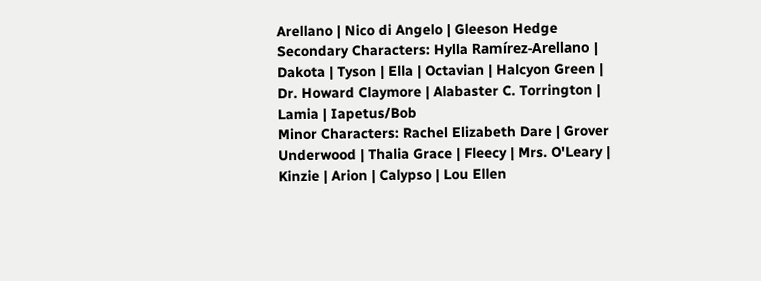Arellano | Nico di Angelo | Gleeson Hedge
Secondary Characters: Hylla Ramírez-Arellano | Dakota | Tyson | Ella | Octavian | Halcyon Green | Dr. Howard Claymore | Alabaster C. Torrington | Lamia | Iapetus/Bob
Minor Characters: Rachel Elizabeth Dare | Grover Underwood | Thalia Grace | Fleecy | Mrs. O'Leary | Kinzie | Arion | Calypso | Lou Ellen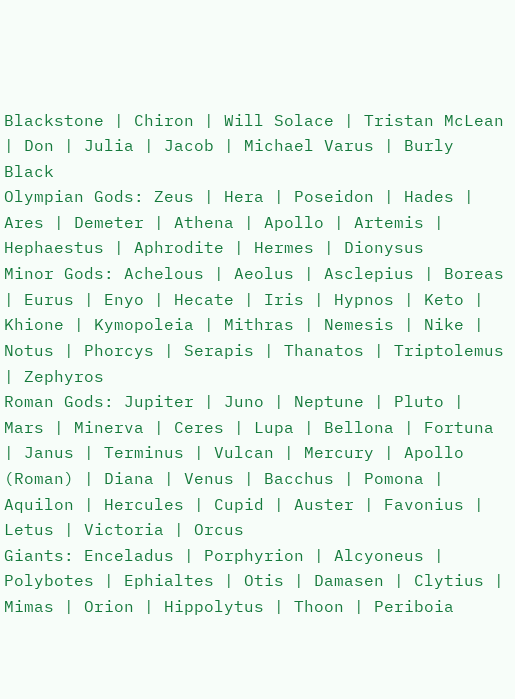Blackstone | Chiron | Will Solace | Tristan McLean | Don | Julia | Jacob | Michael Varus | Burly Black
Olympian Gods: Zeus | Hera | Poseidon | Hades | Ares | Demeter | Athena | Apollo | Artemis | Hephaestus | Aphrodite | Hermes | Dionysus
Minor Gods: Achelous | Aeolus | Asclepius | Boreas | Eurus | Enyo | Hecate | Iris | Hypnos | Keto | Khione | Kymopoleia | Mithras | Nemesis | Nike | Notus | Phorcys | Serapis | Thanatos | Triptolemus | Zephyros
Roman Gods: Jupiter | Juno | Neptune | Pluto | Mars | Minerva | Ceres | Lupa | Bellona | Fortuna | Janus | Terminus | Vulcan | Mercury | Apollo (Roman) | Diana | Venus | Bacchus | Pomona | Aquilon | Hercules | Cupid | Auster | Favonius | Letus | Victoria | Orcus
Giants: Enceladus | Porphyrion | Alcyoneus | Polybotes | Ephialtes | Otis | Damasen | Clytius | Mimas | Orion | Hippolytus | Thoon | Periboia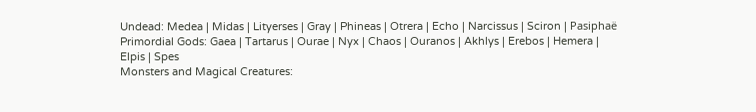Undead: Medea | Midas | Lityerses | Gray | Phineas | Otrera | Echo | Narcissus | Sciron | Pasiphaë
Primordial Gods: Gaea | Tartarus | Ourae | Nyx | Chaos | Ouranos | Akhlys | Erebos | Hemera | Elpis | Spes
Monsters and Magical Creatures: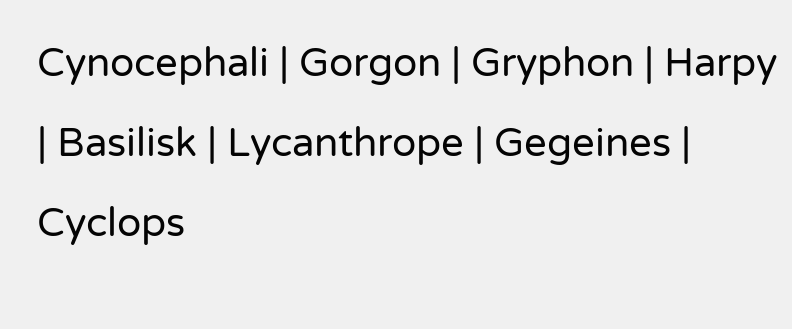Cynocephali | Gorgon | Gryphon | Harpy | Basilisk | Lycanthrope | Gegeines | Cyclops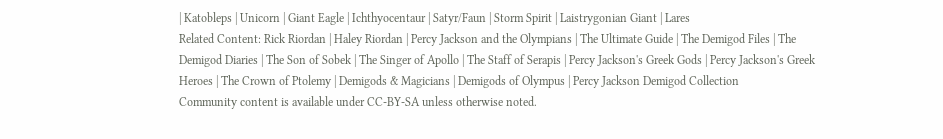| Katobleps | Unicorn | Giant Eagle | Ichthyocentaur | Satyr/Faun | Storm Spirit | Laistrygonian Giant | Lares
Related Content: Rick Riordan | Haley Riordan | Percy Jackson and the Olympians | The Ultimate Guide | The Demigod Files | The Demigod Diaries | The Son of Sobek | The Singer of Apollo | The Staff of Serapis | Percy Jackson's Greek Gods | Percy Jackson's Greek Heroes | The Crown of Ptolemy | Demigods & Magicians | Demigods of Olympus | Percy Jackson Demigod Collection
Community content is available under CC-BY-SA unless otherwise noted.